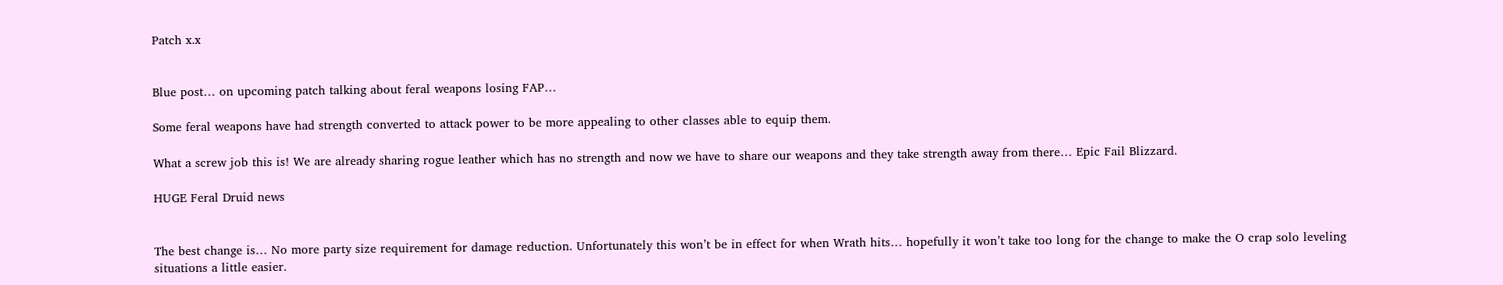Patch x.x


Blue post… on upcoming patch talking about feral weapons losing FAP…

Some feral weapons have had strength converted to attack power to be more appealing to other classes able to equip them.

What a screw job this is! We are already sharing rogue leather which has no strength and now we have to share our weapons and they take strength away from there… Epic Fail Blizzard.

HUGE Feral Druid news


The best change is… No more party size requirement for damage reduction. Unfortunately this won’t be in effect for when Wrath hits… hopefully it won’t take too long for the change to make the O crap solo leveling situations a little easier.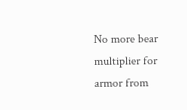No more bear multiplier for armor from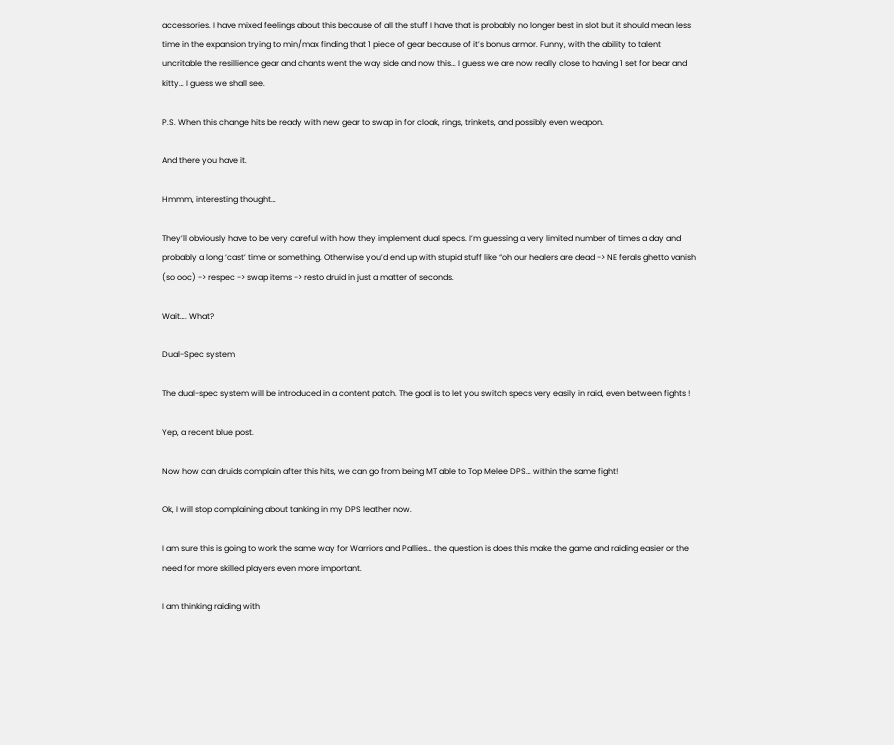accessories. I have mixed feelings about this because of all the stuff I have that is probably no longer best in slot but it should mean less time in the expansion trying to min/max finding that 1 piece of gear because of it’s bonus armor. Funny, with the ability to talent uncritable the resillience gear and chants went the way side and now this… I guess we are now really close to having 1 set for bear and kitty… I guess we shall see.

P.S. When this change hits be ready with new gear to swap in for cloak, rings, trinkets, and possibly even weapon.

And there you have it.

Hmmm, interesting thought…

They’ll obviously have to be very careful with how they implement dual specs. I’m guessing a very limited number of times a day and probably a long ‘cast’ time or something. Otherwise you’d end up with stupid stuff like “oh our healers are dead -> NE ferals ghetto vanish (so ooc) -> respec -> swap items -> resto druid in just a matter of seconds.

Wait…. What?

Dual-Spec system

The dual-spec system will be introduced in a content patch. The goal is to let you switch specs very easily in raid, even between fights !

Yep, a recent blue post.

Now how can druids complain after this hits, we can go from being MT able to Top Melee DPS… within the same fight!

Ok, I will stop complaining about tanking in my DPS leather now.

I am sure this is going to work the same way for Warriors and Pallies… the question is does this make the game and raiding easier or the need for more skilled players even more important.

I am thinking raiding with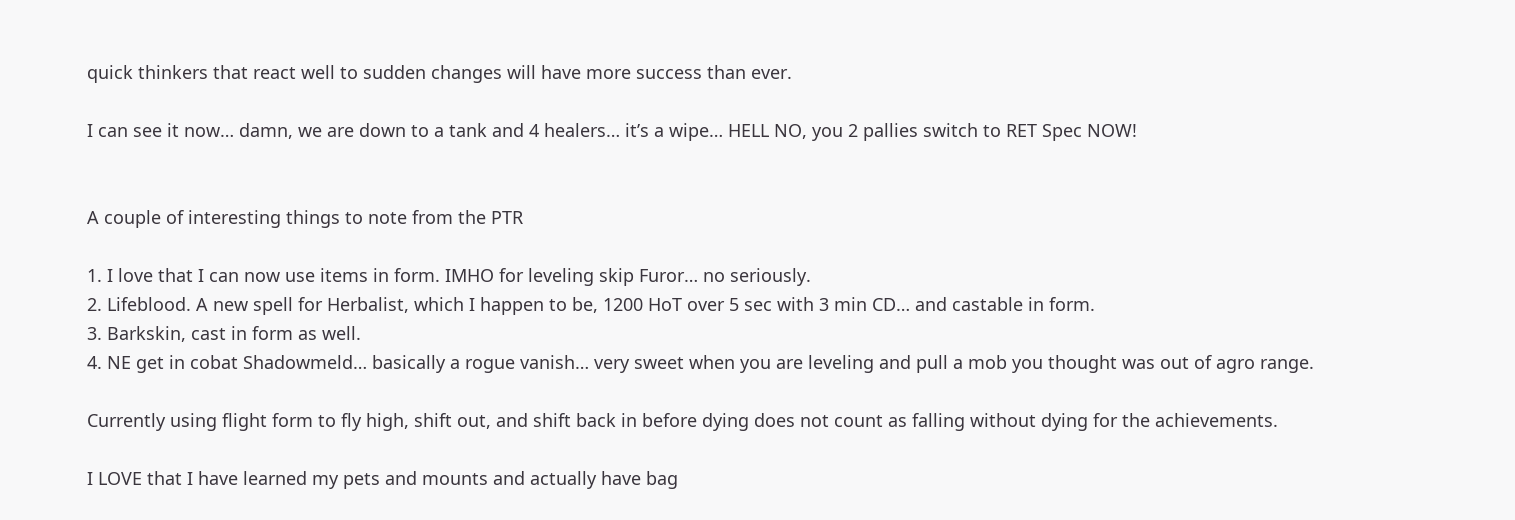quick thinkers that react well to sudden changes will have more success than ever.

I can see it now… damn, we are down to a tank and 4 healers… it’s a wipe… HELL NO, you 2 pallies switch to RET Spec NOW!


A couple of interesting things to note from the PTR

1. I love that I can now use items in form. IMHO for leveling skip Furor… no seriously.
2. Lifeblood. A new spell for Herbalist, which I happen to be, 1200 HoT over 5 sec with 3 min CD… and castable in form.
3. Barkskin, cast in form as well.
4. NE get in cobat Shadowmeld… basically a rogue vanish… very sweet when you are leveling and pull a mob you thought was out of agro range.

Currently using flight form to fly high, shift out, and shift back in before dying does not count as falling without dying for the achievements.

I LOVE that I have learned my pets and mounts and actually have bag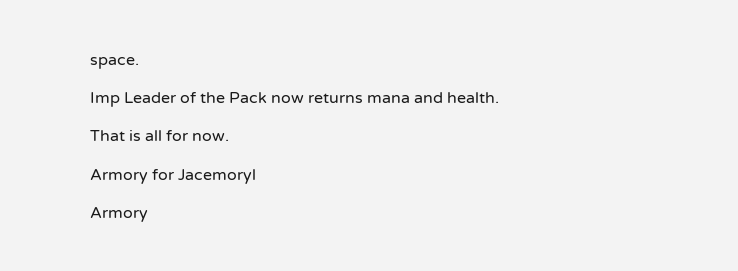space.

Imp Leader of the Pack now returns mana and health.

That is all for now.

Armory for Jacemoryl

Armory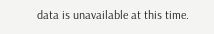data is unavailable at this time.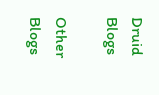Druid Blogs

Other Blogs